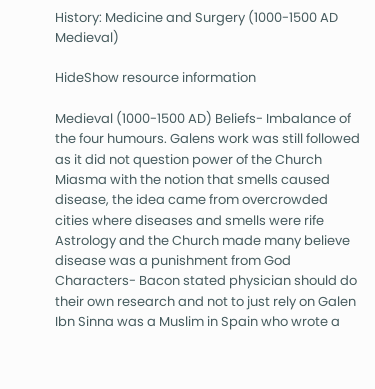History: Medicine and Surgery (1000-1500 AD Medieval)

HideShow resource information

Medieval (1000-1500 AD) Beliefs- Imbalance of the four humours. Galens work was still followed as it did not question power of the Church Miasma with the notion that smells caused disease, the idea came from overcrowded cities where diseases and smells were rife Astrology and the Church made many believe disease was a punishment from God Characters- Bacon stated physician should do their own research and not to just rely on Galen Ibn Sinna was a Muslim in Spain who wrote a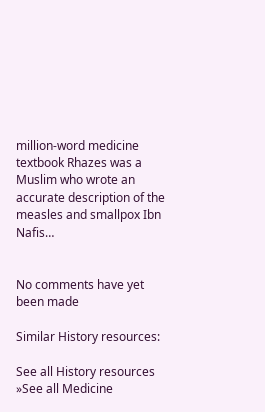million-word medicine textbook Rhazes was a Muslim who wrote an accurate description of the measles and smallpox Ibn Nafis…


No comments have yet been made

Similar History resources:

See all History resources »See all Medicine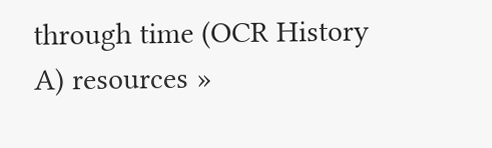through time (OCR History A) resources »